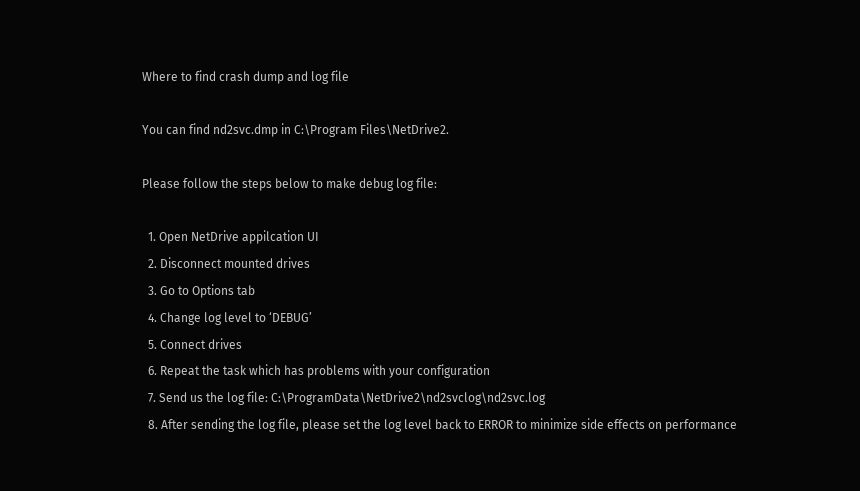Where to find crash dump and log file

You can find nd2svc.dmp in C:\Program Files\NetDrive2.

Please follow the steps below to make debug log file:

  1. Open NetDrive appilcation UI
  2. Disconnect mounted drives
  3. Go to Options tab
  4. Change log level to ‘DEBUG’
  5. Connect drives
  6. Repeat the task which has problems with your configuration
  7. Send us the log file: C:\ProgramData\NetDrive2\nd2svclog\nd2svc.log
  8. After sending the log file, please set the log level back to ERROR to minimize side effects on performance